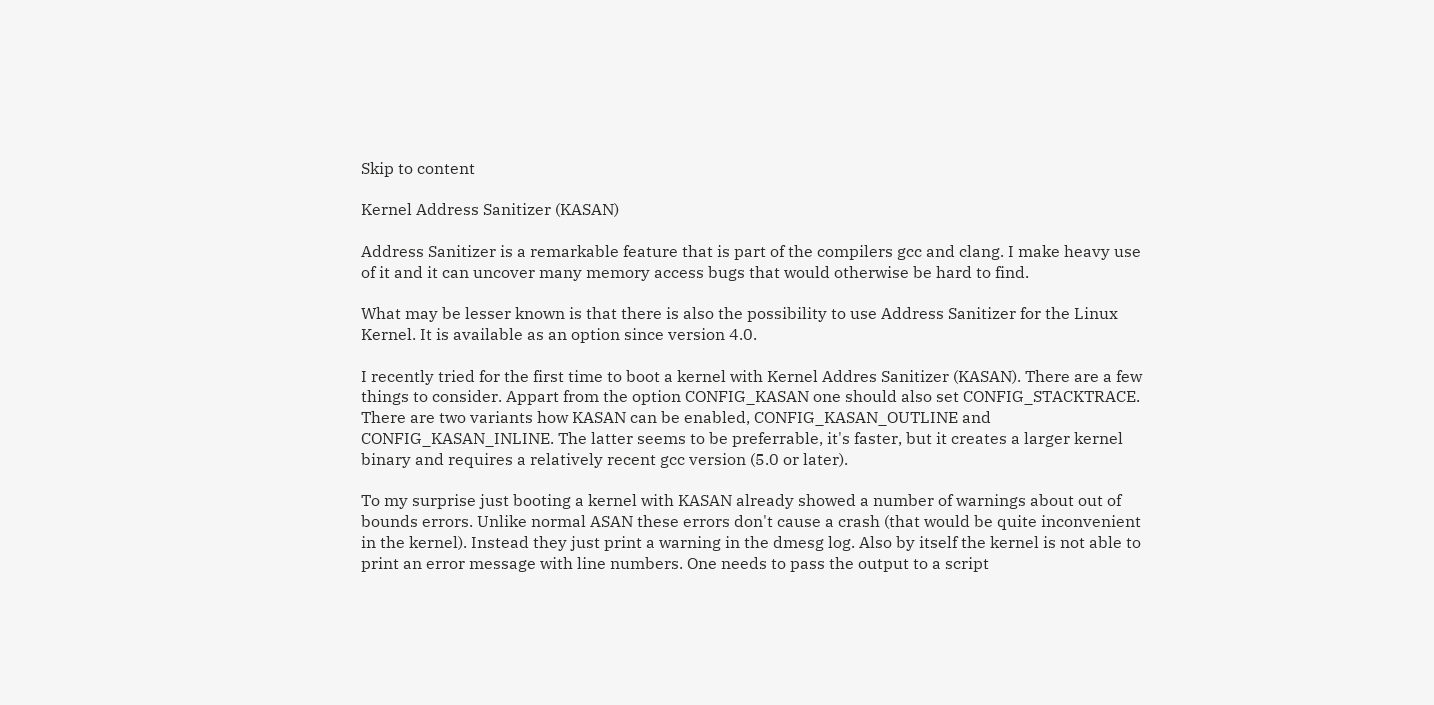Skip to content

Kernel Address Sanitizer (KASAN)

Address Sanitizer is a remarkable feature that is part of the compilers gcc and clang. I make heavy use of it and it can uncover many memory access bugs that would otherwise be hard to find.

What may be lesser known is that there is also the possibility to use Address Sanitizer for the Linux Kernel. It is available as an option since version 4.0.

I recently tried for the first time to boot a kernel with Kernel Addres Sanitizer (KASAN). There are a few things to consider. Appart from the option CONFIG_KASAN one should also set CONFIG_STACKTRACE. There are two variants how KASAN can be enabled, CONFIG_KASAN_OUTLINE and CONFIG_KASAN_INLINE. The latter seems to be preferrable, it's faster, but it creates a larger kernel binary and requires a relatively recent gcc version (5.0 or later).

To my surprise just booting a kernel with KASAN already showed a number of warnings about out of bounds errors. Unlike normal ASAN these errors don't cause a crash (that would be quite inconvenient in the kernel). Instead they just print a warning in the dmesg log. Also by itself the kernel is not able to print an error message with line numbers. One needs to pass the output to a script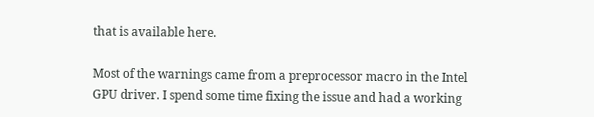that is available here.

Most of the warnings came from a preprocessor macro in the Intel GPU driver. I spend some time fixing the issue and had a working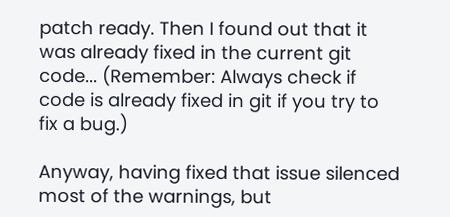patch ready. Then I found out that it was already fixed in the current git code... (Remember: Always check if code is already fixed in git if you try to fix a bug.)

Anyway, having fixed that issue silenced most of the warnings, but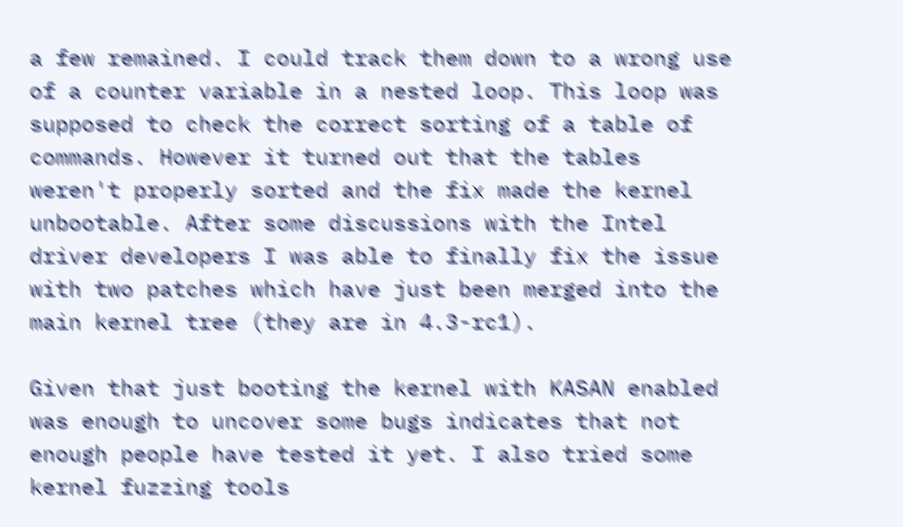a few remained. I could track them down to a wrong use of a counter variable in a nested loop. This loop was supposed to check the correct sorting of a table of commands. However it turned out that the tables weren't properly sorted and the fix made the kernel unbootable. After some discussions with the Intel driver developers I was able to finally fix the issue with two patches which have just been merged into the main kernel tree (they are in 4.3-rc1).

Given that just booting the kernel with KASAN enabled was enough to uncover some bugs indicates that not enough people have tested it yet. I also tried some kernel fuzzing tools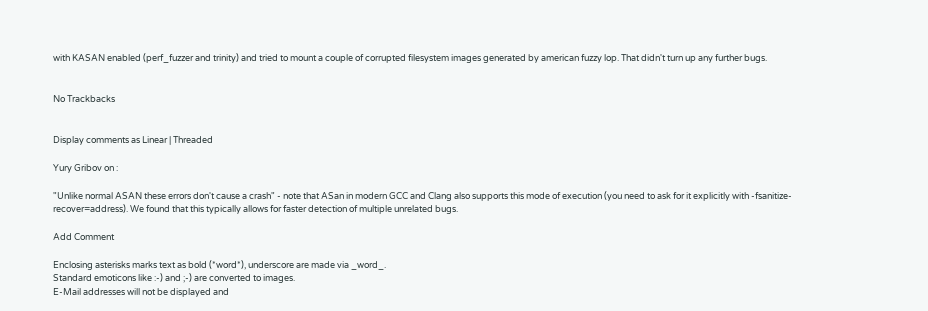with KASAN enabled (perf_fuzzer and trinity) and tried to mount a couple of corrupted filesystem images generated by american fuzzy lop. That didn't turn up any further bugs.


No Trackbacks


Display comments as Linear | Threaded

Yury Gribov on :

"Unlike normal ASAN these errors don't cause a crash" - note that ASan in modern GCC and Clang also supports this mode of execution (you need to ask for it explicitly with -fsanitize-recover=address). We found that this typically allows for faster detection of multiple unrelated bugs.

Add Comment

Enclosing asterisks marks text as bold (*word*), underscore are made via _word_.
Standard emoticons like :-) and ;-) are converted to images.
E-Mail addresses will not be displayed and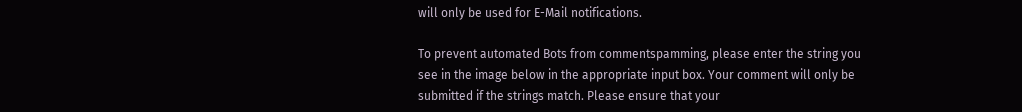will only be used for E-Mail notifications.

To prevent automated Bots from commentspamming, please enter the string you see in the image below in the appropriate input box. Your comment will only be submitted if the strings match. Please ensure that your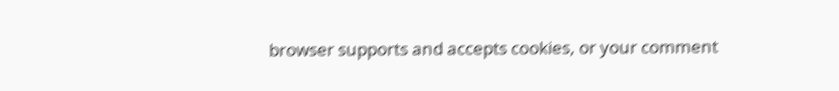browser supports and accepts cookies, or your comment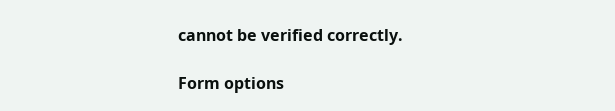cannot be verified correctly.

Form options